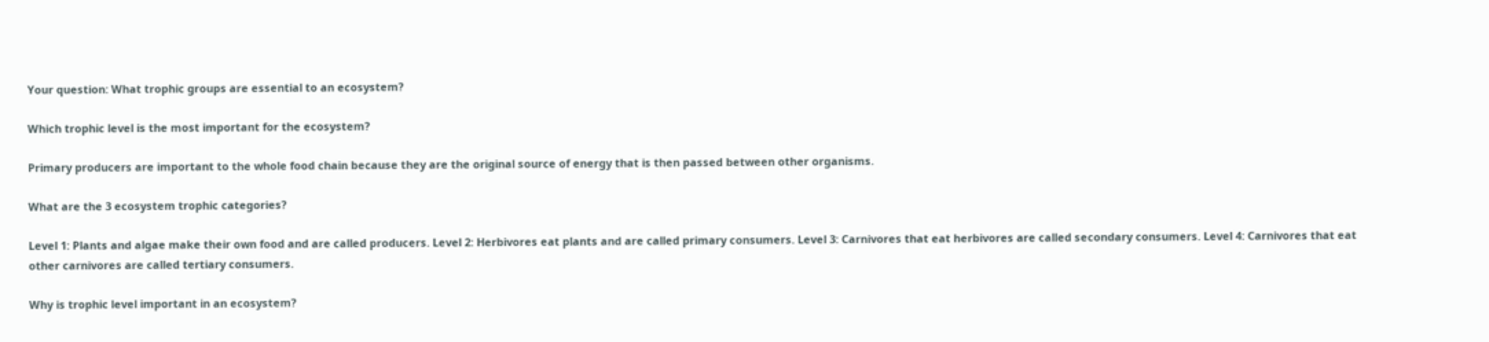Your question: What trophic groups are essential to an ecosystem?

Which trophic level is the most important for the ecosystem?

Primary producers are important to the whole food chain because they are the original source of energy that is then passed between other organisms.

What are the 3 ecosystem trophic categories?

Level 1: Plants and algae make their own food and are called producers. Level 2: Herbivores eat plants and are called primary consumers. Level 3: Carnivores that eat herbivores are called secondary consumers. Level 4: Carnivores that eat other carnivores are called tertiary consumers.

Why is trophic level important in an ecosystem?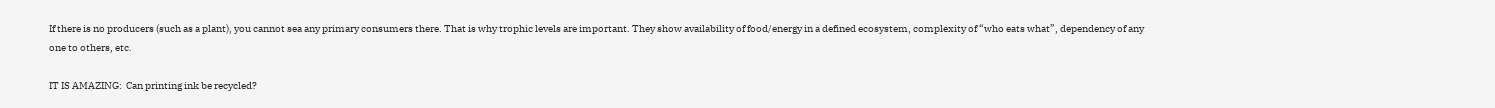If there is no producers (such as a plant), you cannot sea any primary consumers there. That is why trophic levels are important. They show availability of food/energy in a defined ecosystem, complexity of “who eats what”, dependency of any one to others, etc.

IT IS AMAZING:  Can printing ink be recycled?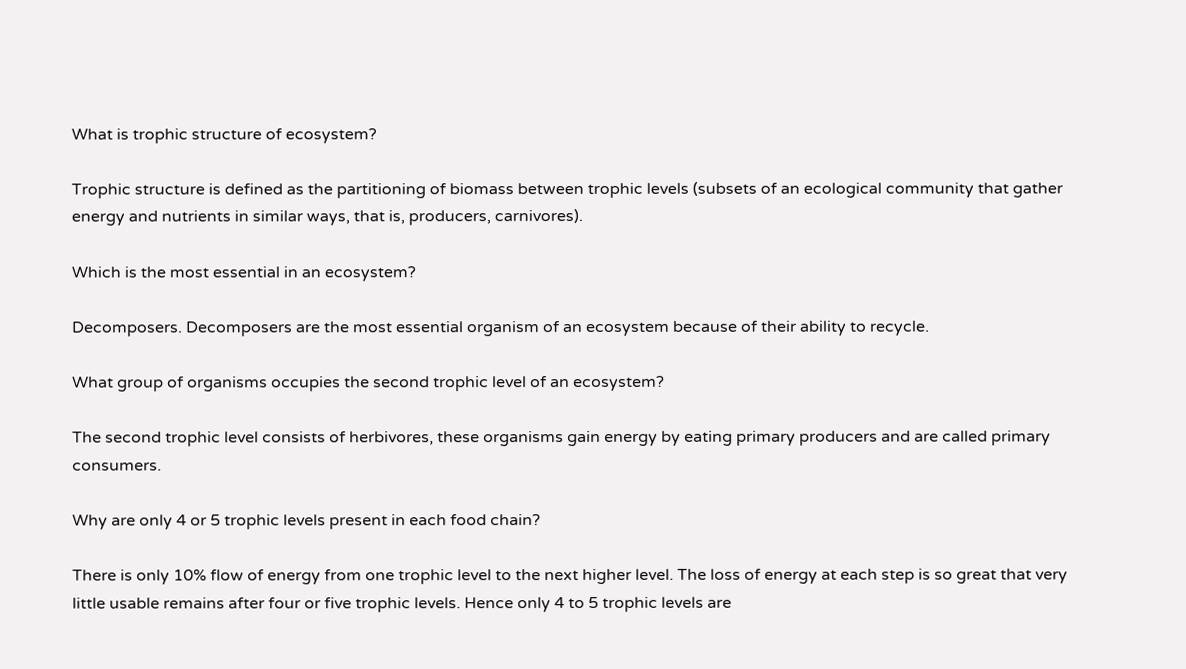What is trophic structure of ecosystem?

Trophic structure is defined as the partitioning of biomass between trophic levels (subsets of an ecological community that gather energy and nutrients in similar ways, that is, producers, carnivores).

Which is the most essential in an ecosystem?

Decomposers. Decomposers are the most essential organism of an ecosystem because of their ability to recycle.

What group of organisms occupies the second trophic level of an ecosystem?

The second trophic level consists of herbivores, these organisms gain energy by eating primary producers and are called primary consumers.

Why are only 4 or 5 trophic levels present in each food chain?

There is only 10% flow of energy from one trophic level to the next higher level. The loss of energy at each step is so great that very little usable remains after four or five trophic levels. Hence only 4 to 5 trophic levels are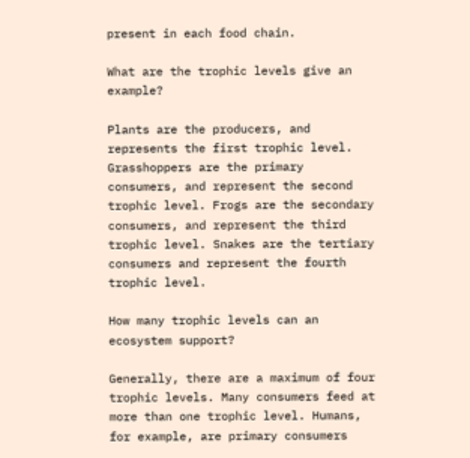present in each food chain.

What are the trophic levels give an example?

Plants are the producers, and represents the first trophic level. Grasshoppers are the primary consumers, and represent the second trophic level. Frogs are the secondary consumers, and represent the third trophic level. Snakes are the tertiary consumers and represent the fourth trophic level.

How many trophic levels can an ecosystem support?

Generally, there are a maximum of four trophic levels. Many consumers feed at more than one trophic level. Humans, for example, are primary consumers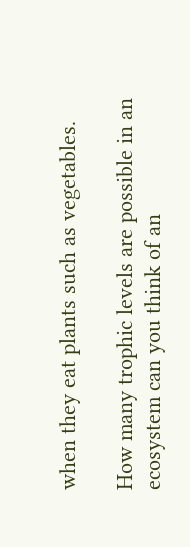when they eat plants such as vegetables.

How many trophic levels are possible in an ecosystem can you think of an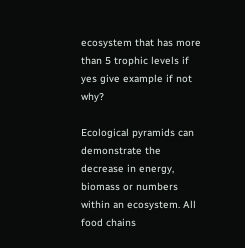ecosystem that has more than 5 trophic levels if yes give example if not why?

Ecological pyramids can demonstrate the decrease in energy, biomass or numbers within an ecosystem. All food chains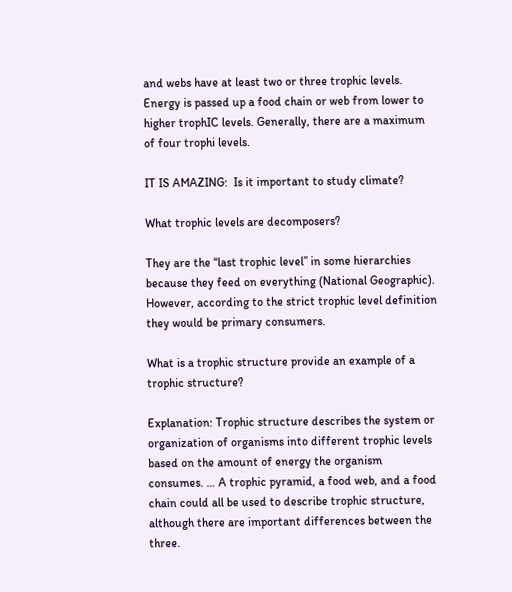and webs have at least two or three trophic levels. Energy is passed up a food chain or web from lower to higher trophIC levels. Generally, there are a maximum of four trophi levels.

IT IS AMAZING:  Is it important to study climate?

What trophic levels are decomposers?

They are the “last trophic level” in some hierarchies because they feed on everything (National Geographic). However, according to the strict trophic level definition they would be primary consumers.

What is a trophic structure provide an example of a trophic structure?

Explanation: Trophic structure describes the system or organization of organisms into different trophic levels based on the amount of energy the organism consumes. … A trophic pyramid, a food web, and a food chain could all be used to describe trophic structure, although there are important differences between the three.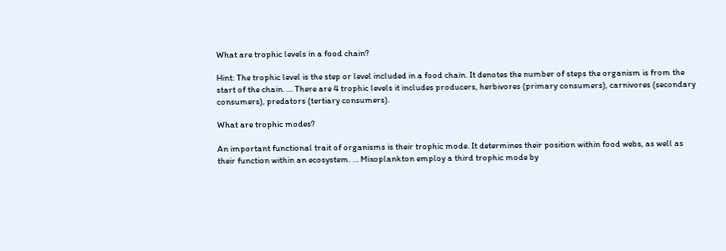What are trophic levels in a food chain?

Hint: The trophic level is the step or level included in a food chain. It denotes the number of steps the organism is from the start of the chain. … There are 4 trophic levels it includes producers, herbivores (primary consumers), carnivores (secondary consumers), predators (tertiary consumers).

What are trophic modes?

An important functional trait of organisms is their trophic mode. It determines their position within food webs, as well as their function within an ecosystem. … Mixoplankton employ a third trophic mode by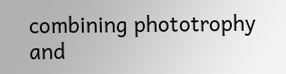combining phototrophy and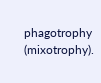phagotrophy (mixotrophy).